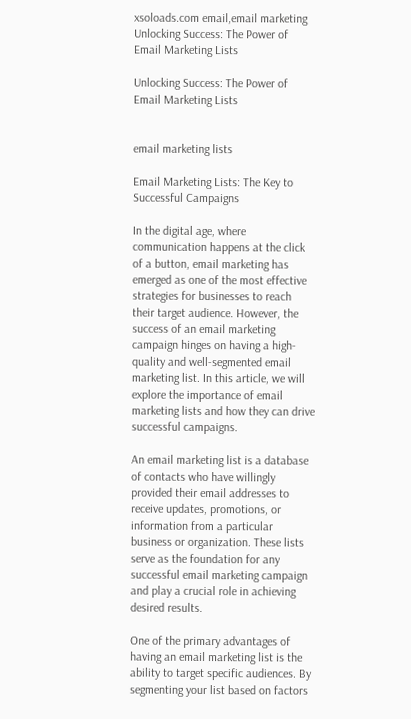xsoloads.com email,email marketing Unlocking Success: The Power of Email Marketing Lists

Unlocking Success: The Power of Email Marketing Lists


email marketing lists

Email Marketing Lists: The Key to Successful Campaigns

In the digital age, where communication happens at the click of a button, email marketing has emerged as one of the most effective strategies for businesses to reach their target audience. However, the success of an email marketing campaign hinges on having a high-quality and well-segmented email marketing list. In this article, we will explore the importance of email marketing lists and how they can drive successful campaigns.

An email marketing list is a database of contacts who have willingly provided their email addresses to receive updates, promotions, or information from a particular business or organization. These lists serve as the foundation for any successful email marketing campaign and play a crucial role in achieving desired results.

One of the primary advantages of having an email marketing list is the ability to target specific audiences. By segmenting your list based on factors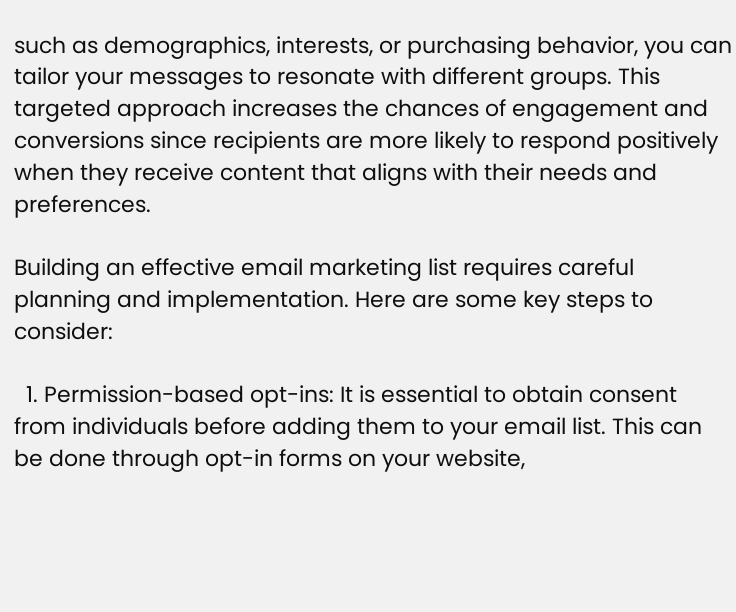such as demographics, interests, or purchasing behavior, you can tailor your messages to resonate with different groups. This targeted approach increases the chances of engagement and conversions since recipients are more likely to respond positively when they receive content that aligns with their needs and preferences.

Building an effective email marketing list requires careful planning and implementation. Here are some key steps to consider:

  1. Permission-based opt-ins: It is essential to obtain consent from individuals before adding them to your email list. This can be done through opt-in forms on your website,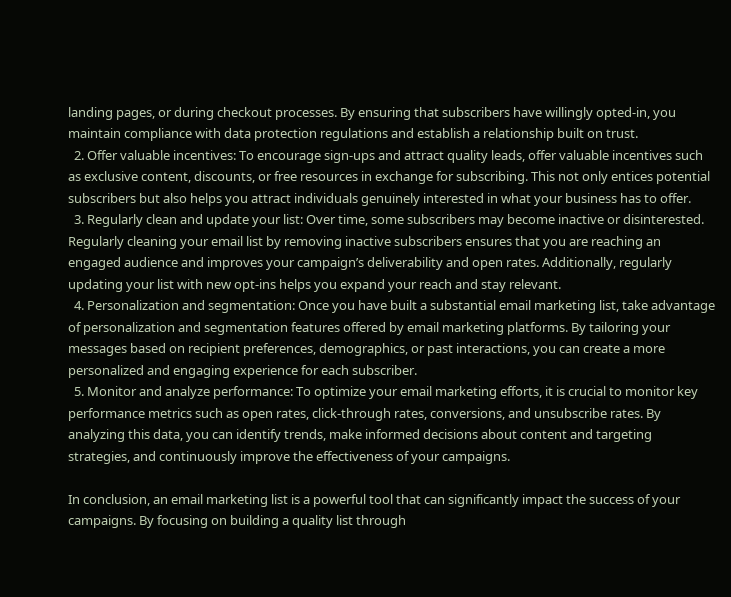landing pages, or during checkout processes. By ensuring that subscribers have willingly opted-in, you maintain compliance with data protection regulations and establish a relationship built on trust.
  2. Offer valuable incentives: To encourage sign-ups and attract quality leads, offer valuable incentives such as exclusive content, discounts, or free resources in exchange for subscribing. This not only entices potential subscribers but also helps you attract individuals genuinely interested in what your business has to offer.
  3. Regularly clean and update your list: Over time, some subscribers may become inactive or disinterested. Regularly cleaning your email list by removing inactive subscribers ensures that you are reaching an engaged audience and improves your campaign’s deliverability and open rates. Additionally, regularly updating your list with new opt-ins helps you expand your reach and stay relevant.
  4. Personalization and segmentation: Once you have built a substantial email marketing list, take advantage of personalization and segmentation features offered by email marketing platforms. By tailoring your messages based on recipient preferences, demographics, or past interactions, you can create a more personalized and engaging experience for each subscriber.
  5. Monitor and analyze performance: To optimize your email marketing efforts, it is crucial to monitor key performance metrics such as open rates, click-through rates, conversions, and unsubscribe rates. By analyzing this data, you can identify trends, make informed decisions about content and targeting strategies, and continuously improve the effectiveness of your campaigns.

In conclusion, an email marketing list is a powerful tool that can significantly impact the success of your campaigns. By focusing on building a quality list through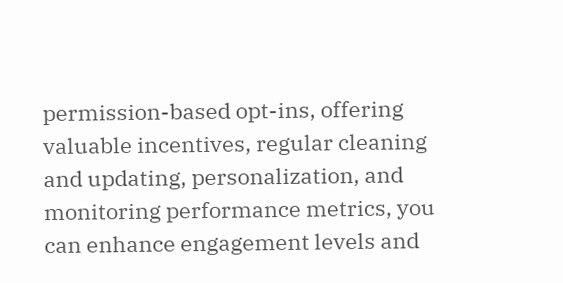permission-based opt-ins, offering valuable incentives, regular cleaning and updating, personalization, and monitoring performance metrics, you can enhance engagement levels and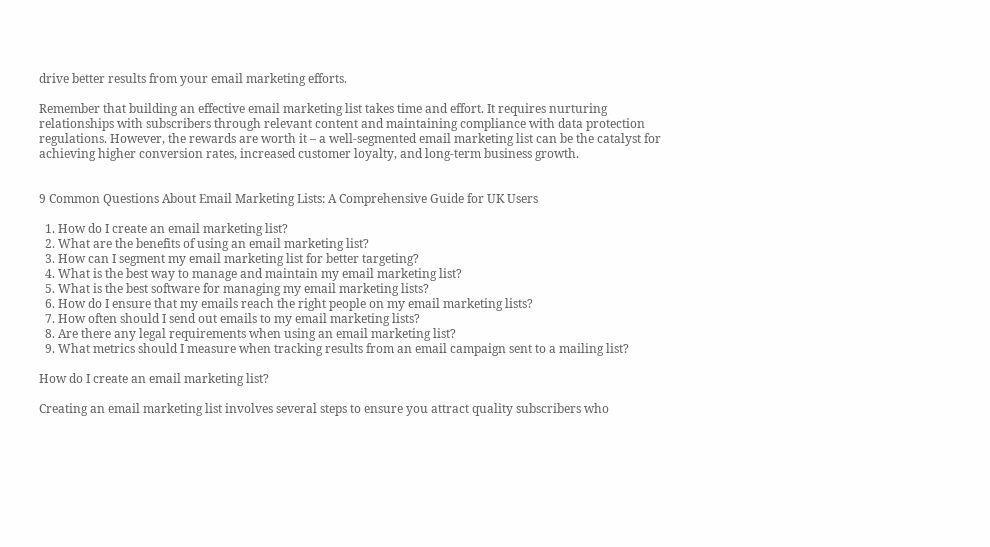drive better results from your email marketing efforts.

Remember that building an effective email marketing list takes time and effort. It requires nurturing relationships with subscribers through relevant content and maintaining compliance with data protection regulations. However, the rewards are worth it – a well-segmented email marketing list can be the catalyst for achieving higher conversion rates, increased customer loyalty, and long-term business growth.


9 Common Questions About Email Marketing Lists: A Comprehensive Guide for UK Users

  1. How do I create an email marketing list?
  2. What are the benefits of using an email marketing list?
  3. How can I segment my email marketing list for better targeting?
  4. What is the best way to manage and maintain my email marketing list?
  5. What is the best software for managing my email marketing lists?
  6. How do I ensure that my emails reach the right people on my email marketing lists?
  7. How often should I send out emails to my email marketing lists?
  8. Are there any legal requirements when using an email marketing list?
  9. What metrics should I measure when tracking results from an email campaign sent to a mailing list?

How do I create an email marketing list?

Creating an email marketing list involves several steps to ensure you attract quality subscribers who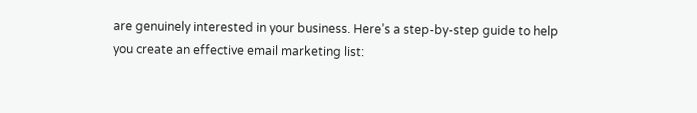are genuinely interested in your business. Here’s a step-by-step guide to help you create an effective email marketing list: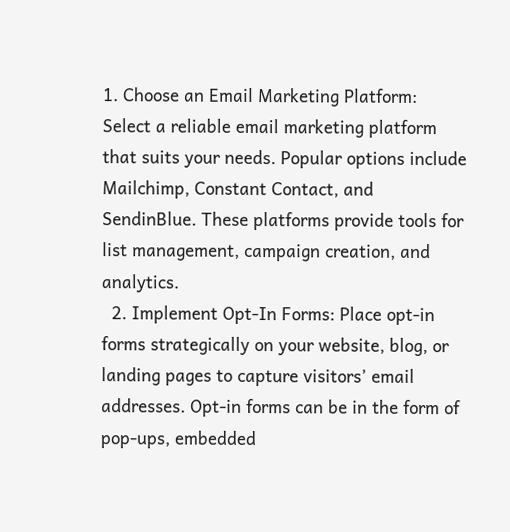1. Choose an Email Marketing Platform: Select a reliable email marketing platform that suits your needs. Popular options include Mailchimp, Constant Contact, and SendinBlue. These platforms provide tools for list management, campaign creation, and analytics.
  2. Implement Opt-In Forms: Place opt-in forms strategically on your website, blog, or landing pages to capture visitors’ email addresses. Opt-in forms can be in the form of pop-ups, embedded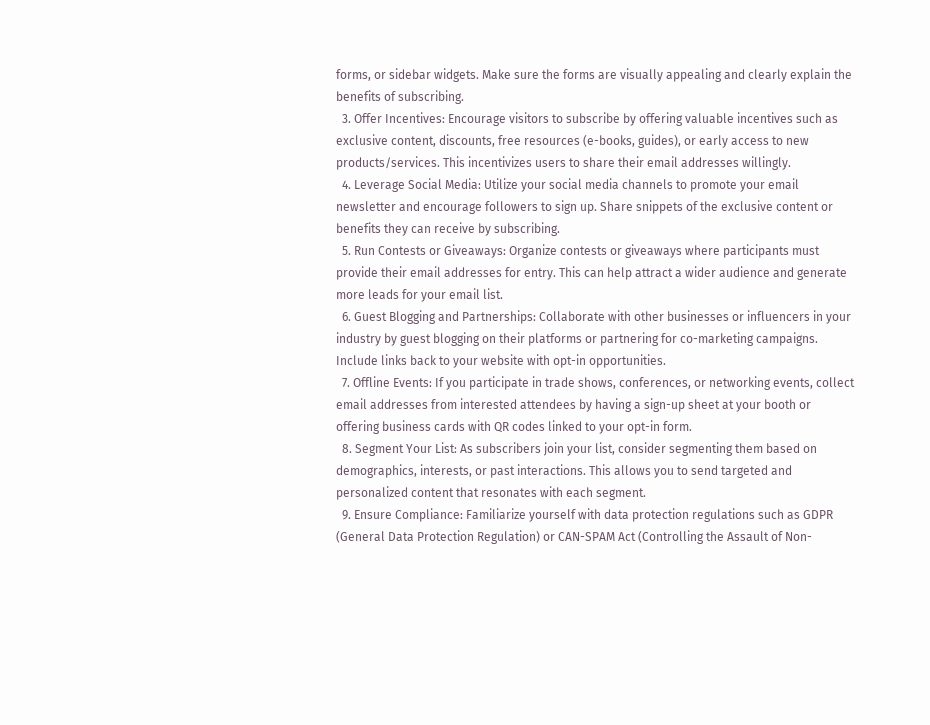forms, or sidebar widgets. Make sure the forms are visually appealing and clearly explain the benefits of subscribing.
  3. Offer Incentives: Encourage visitors to subscribe by offering valuable incentives such as exclusive content, discounts, free resources (e-books, guides), or early access to new products/services. This incentivizes users to share their email addresses willingly.
  4. Leverage Social Media: Utilize your social media channels to promote your email newsletter and encourage followers to sign up. Share snippets of the exclusive content or benefits they can receive by subscribing.
  5. Run Contests or Giveaways: Organize contests or giveaways where participants must provide their email addresses for entry. This can help attract a wider audience and generate more leads for your email list.
  6. Guest Blogging and Partnerships: Collaborate with other businesses or influencers in your industry by guest blogging on their platforms or partnering for co-marketing campaigns. Include links back to your website with opt-in opportunities.
  7. Offline Events: If you participate in trade shows, conferences, or networking events, collect email addresses from interested attendees by having a sign-up sheet at your booth or offering business cards with QR codes linked to your opt-in form.
  8. Segment Your List: As subscribers join your list, consider segmenting them based on demographics, interests, or past interactions. This allows you to send targeted and personalized content that resonates with each segment.
  9. Ensure Compliance: Familiarize yourself with data protection regulations such as GDPR (General Data Protection Regulation) or CAN-SPAM Act (Controlling the Assault of Non-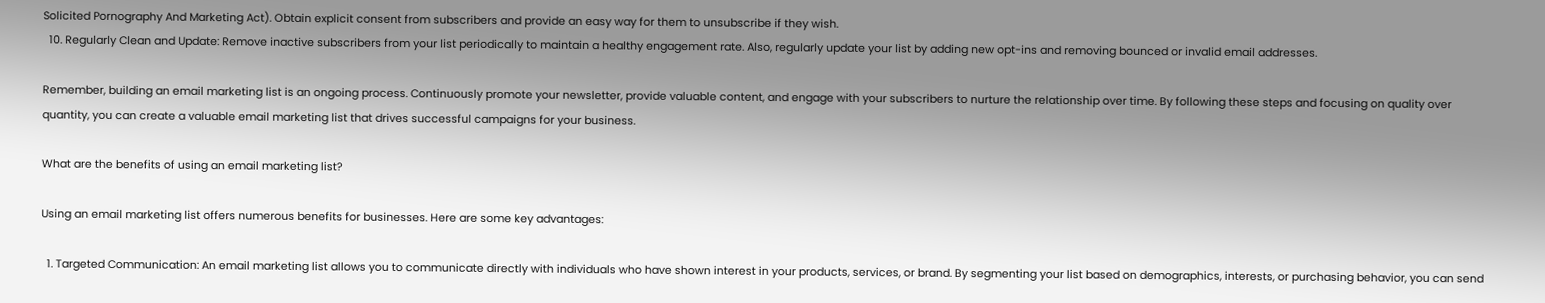Solicited Pornography And Marketing Act). Obtain explicit consent from subscribers and provide an easy way for them to unsubscribe if they wish.
  10. Regularly Clean and Update: Remove inactive subscribers from your list periodically to maintain a healthy engagement rate. Also, regularly update your list by adding new opt-ins and removing bounced or invalid email addresses.

Remember, building an email marketing list is an ongoing process. Continuously promote your newsletter, provide valuable content, and engage with your subscribers to nurture the relationship over time. By following these steps and focusing on quality over quantity, you can create a valuable email marketing list that drives successful campaigns for your business.

What are the benefits of using an email marketing list?

Using an email marketing list offers numerous benefits for businesses. Here are some key advantages:

  1. Targeted Communication: An email marketing list allows you to communicate directly with individuals who have shown interest in your products, services, or brand. By segmenting your list based on demographics, interests, or purchasing behavior, you can send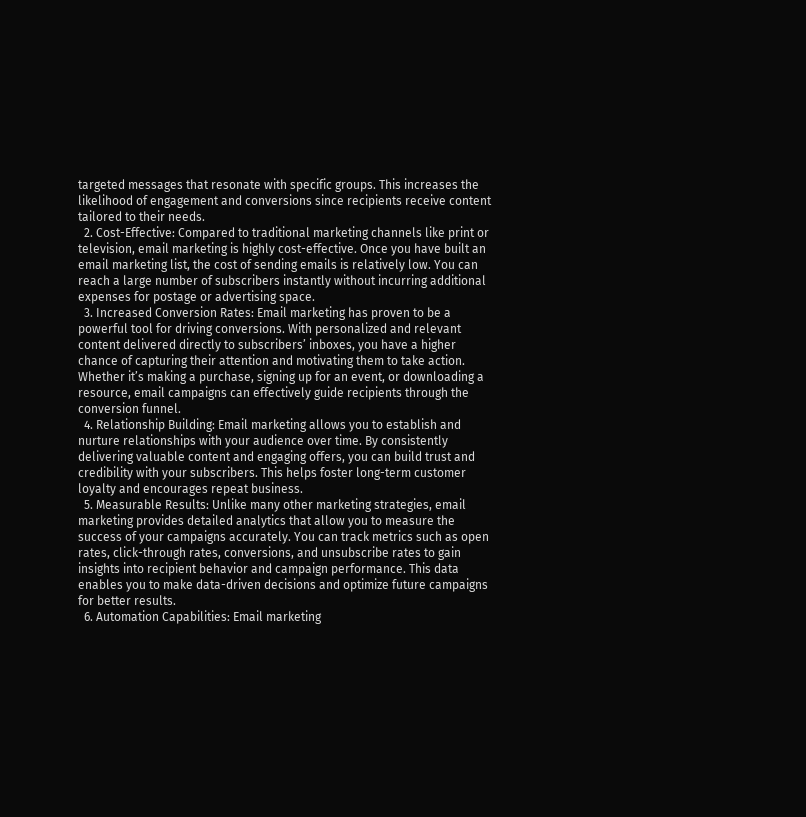targeted messages that resonate with specific groups. This increases the likelihood of engagement and conversions since recipients receive content tailored to their needs.
  2. Cost-Effective: Compared to traditional marketing channels like print or television, email marketing is highly cost-effective. Once you have built an email marketing list, the cost of sending emails is relatively low. You can reach a large number of subscribers instantly without incurring additional expenses for postage or advertising space.
  3. Increased Conversion Rates: Email marketing has proven to be a powerful tool for driving conversions. With personalized and relevant content delivered directly to subscribers’ inboxes, you have a higher chance of capturing their attention and motivating them to take action. Whether it’s making a purchase, signing up for an event, or downloading a resource, email campaigns can effectively guide recipients through the conversion funnel.
  4. Relationship Building: Email marketing allows you to establish and nurture relationships with your audience over time. By consistently delivering valuable content and engaging offers, you can build trust and credibility with your subscribers. This helps foster long-term customer loyalty and encourages repeat business.
  5. Measurable Results: Unlike many other marketing strategies, email marketing provides detailed analytics that allow you to measure the success of your campaigns accurately. You can track metrics such as open rates, click-through rates, conversions, and unsubscribe rates to gain insights into recipient behavior and campaign performance. This data enables you to make data-driven decisions and optimize future campaigns for better results.
  6. Automation Capabilities: Email marketing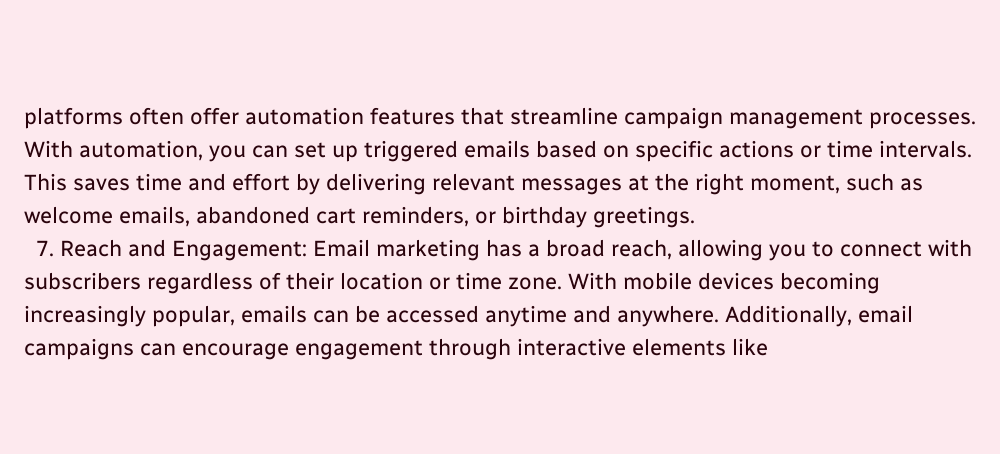platforms often offer automation features that streamline campaign management processes. With automation, you can set up triggered emails based on specific actions or time intervals. This saves time and effort by delivering relevant messages at the right moment, such as welcome emails, abandoned cart reminders, or birthday greetings.
  7. Reach and Engagement: Email marketing has a broad reach, allowing you to connect with subscribers regardless of their location or time zone. With mobile devices becoming increasingly popular, emails can be accessed anytime and anywhere. Additionally, email campaigns can encourage engagement through interactive elements like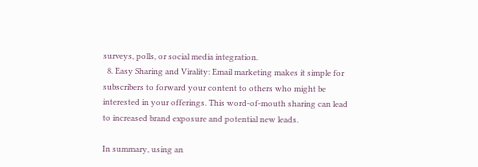surveys, polls, or social media integration.
  8. Easy Sharing and Virality: Email marketing makes it simple for subscribers to forward your content to others who might be interested in your offerings. This word-of-mouth sharing can lead to increased brand exposure and potential new leads.

In summary, using an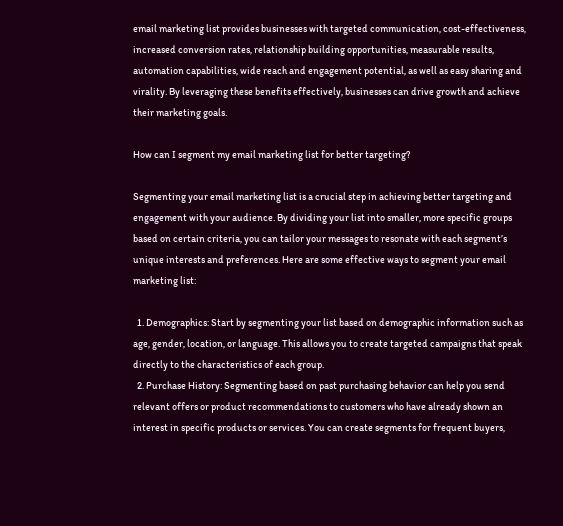email marketing list provides businesses with targeted communication, cost-effectiveness, increased conversion rates, relationship building opportunities, measurable results, automation capabilities, wide reach and engagement potential, as well as easy sharing and virality. By leveraging these benefits effectively, businesses can drive growth and achieve their marketing goals.

How can I segment my email marketing list for better targeting?

Segmenting your email marketing list is a crucial step in achieving better targeting and engagement with your audience. By dividing your list into smaller, more specific groups based on certain criteria, you can tailor your messages to resonate with each segment’s unique interests and preferences. Here are some effective ways to segment your email marketing list:

  1. Demographics: Start by segmenting your list based on demographic information such as age, gender, location, or language. This allows you to create targeted campaigns that speak directly to the characteristics of each group.
  2. Purchase History: Segmenting based on past purchasing behavior can help you send relevant offers or product recommendations to customers who have already shown an interest in specific products or services. You can create segments for frequent buyers,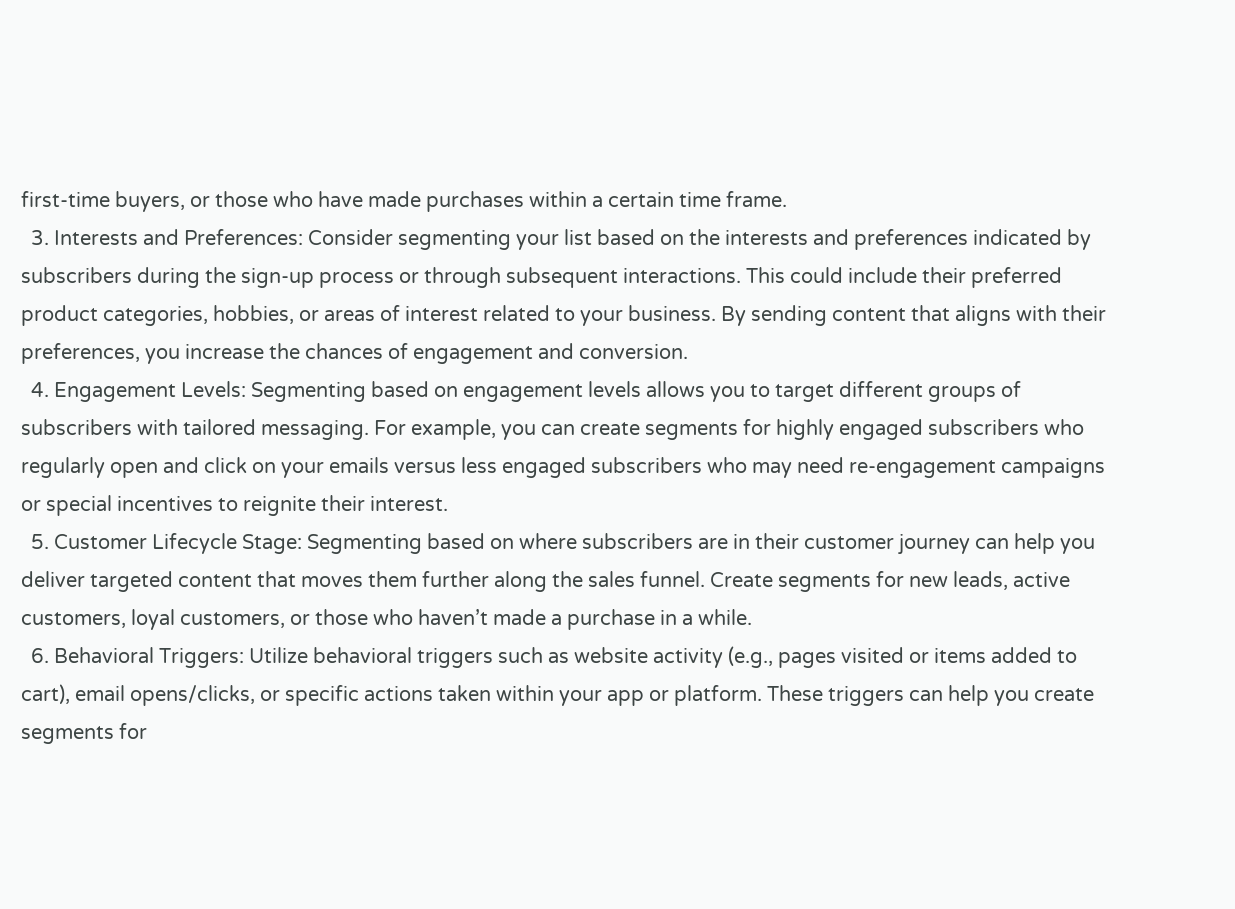first-time buyers, or those who have made purchases within a certain time frame.
  3. Interests and Preferences: Consider segmenting your list based on the interests and preferences indicated by subscribers during the sign-up process or through subsequent interactions. This could include their preferred product categories, hobbies, or areas of interest related to your business. By sending content that aligns with their preferences, you increase the chances of engagement and conversion.
  4. Engagement Levels: Segmenting based on engagement levels allows you to target different groups of subscribers with tailored messaging. For example, you can create segments for highly engaged subscribers who regularly open and click on your emails versus less engaged subscribers who may need re-engagement campaigns or special incentives to reignite their interest.
  5. Customer Lifecycle Stage: Segmenting based on where subscribers are in their customer journey can help you deliver targeted content that moves them further along the sales funnel. Create segments for new leads, active customers, loyal customers, or those who haven’t made a purchase in a while.
  6. Behavioral Triggers: Utilize behavioral triggers such as website activity (e.g., pages visited or items added to cart), email opens/clicks, or specific actions taken within your app or platform. These triggers can help you create segments for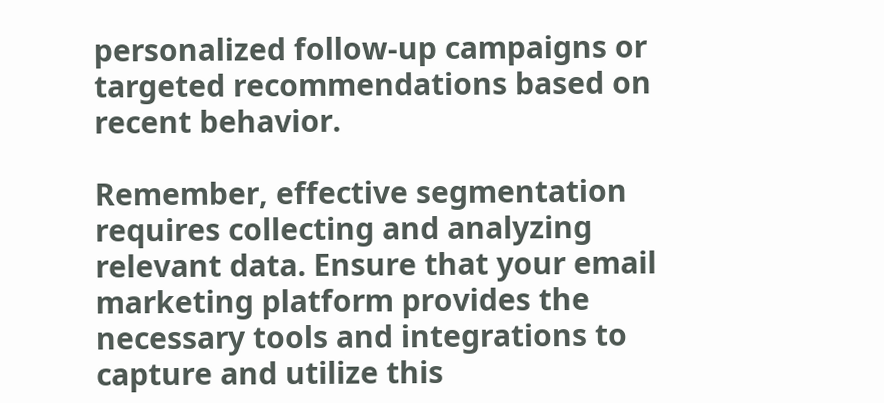personalized follow-up campaigns or targeted recommendations based on recent behavior.

Remember, effective segmentation requires collecting and analyzing relevant data. Ensure that your email marketing platform provides the necessary tools and integrations to capture and utilize this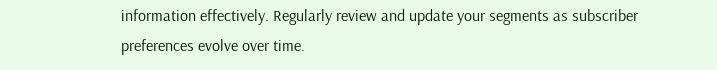information effectively. Regularly review and update your segments as subscriber preferences evolve over time.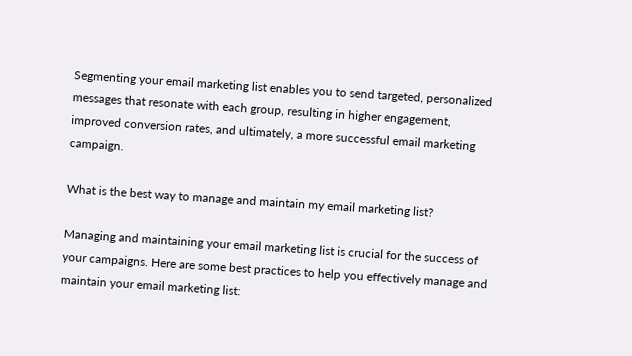Segmenting your email marketing list enables you to send targeted, personalized messages that resonate with each group, resulting in higher engagement, improved conversion rates, and ultimately, a more successful email marketing campaign.

What is the best way to manage and maintain my email marketing list?

Managing and maintaining your email marketing list is crucial for the success of your campaigns. Here are some best practices to help you effectively manage and maintain your email marketing list: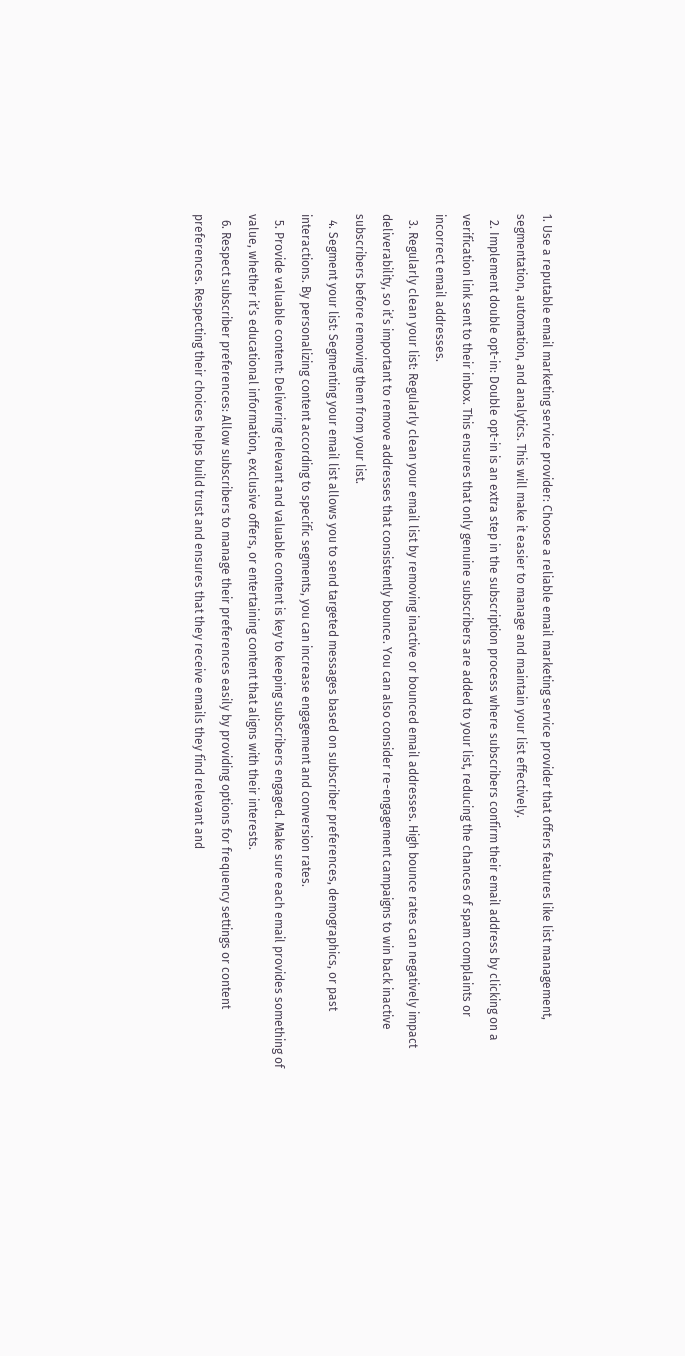1. Use a reputable email marketing service provider: Choose a reliable email marketing service provider that offers features like list management, segmentation, automation, and analytics. This will make it easier to manage and maintain your list effectively.
  2. Implement double opt-in: Double opt-in is an extra step in the subscription process where subscribers confirm their email address by clicking on a verification link sent to their inbox. This ensures that only genuine subscribers are added to your list, reducing the chances of spam complaints or incorrect email addresses.
  3. Regularly clean your list: Regularly clean your email list by removing inactive or bounced email addresses. High bounce rates can negatively impact deliverability, so it’s important to remove addresses that consistently bounce. You can also consider re-engagement campaigns to win back inactive subscribers before removing them from your list.
  4. Segment your list: Segmenting your email list allows you to send targeted messages based on subscriber preferences, demographics, or past interactions. By personalizing content according to specific segments, you can increase engagement and conversion rates.
  5. Provide valuable content: Delivering relevant and valuable content is key to keeping subscribers engaged. Make sure each email provides something of value, whether it’s educational information, exclusive offers, or entertaining content that aligns with their interests.
  6. Respect subscriber preferences: Allow subscribers to manage their preferences easily by providing options for frequency settings or content preferences. Respecting their choices helps build trust and ensures that they receive emails they find relevant and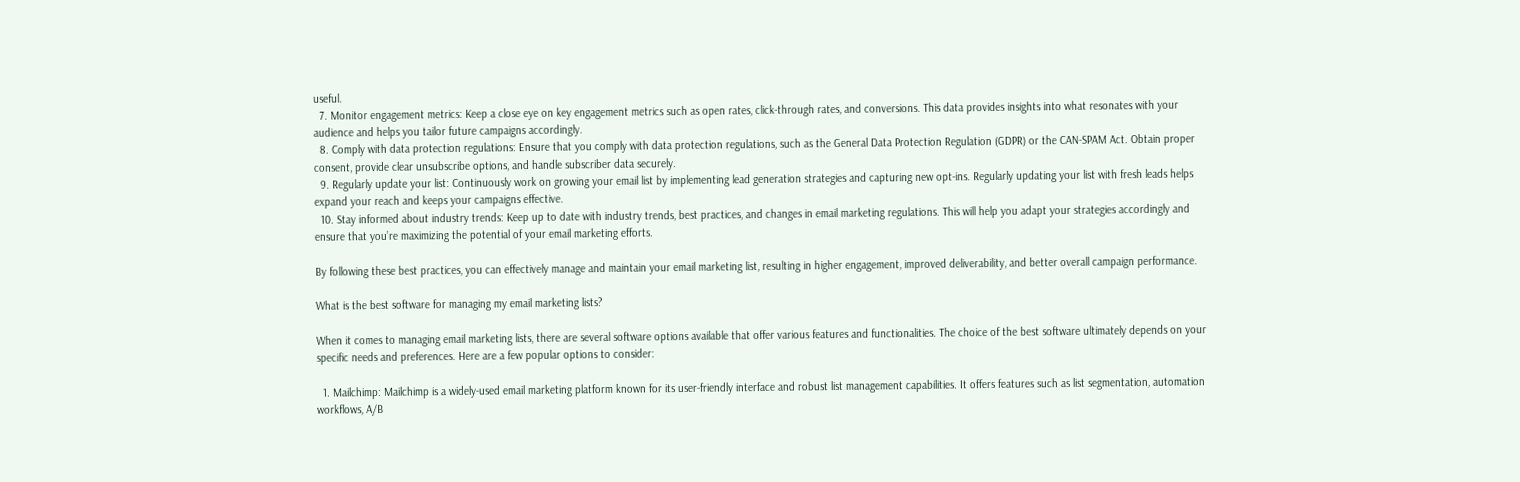useful.
  7. Monitor engagement metrics: Keep a close eye on key engagement metrics such as open rates, click-through rates, and conversions. This data provides insights into what resonates with your audience and helps you tailor future campaigns accordingly.
  8. Comply with data protection regulations: Ensure that you comply with data protection regulations, such as the General Data Protection Regulation (GDPR) or the CAN-SPAM Act. Obtain proper consent, provide clear unsubscribe options, and handle subscriber data securely.
  9. Regularly update your list: Continuously work on growing your email list by implementing lead generation strategies and capturing new opt-ins. Regularly updating your list with fresh leads helps expand your reach and keeps your campaigns effective.
  10. Stay informed about industry trends: Keep up to date with industry trends, best practices, and changes in email marketing regulations. This will help you adapt your strategies accordingly and ensure that you’re maximizing the potential of your email marketing efforts.

By following these best practices, you can effectively manage and maintain your email marketing list, resulting in higher engagement, improved deliverability, and better overall campaign performance.

What is the best software for managing my email marketing lists?

When it comes to managing email marketing lists, there are several software options available that offer various features and functionalities. The choice of the best software ultimately depends on your specific needs and preferences. Here are a few popular options to consider:

  1. Mailchimp: Mailchimp is a widely-used email marketing platform known for its user-friendly interface and robust list management capabilities. It offers features such as list segmentation, automation workflows, A/B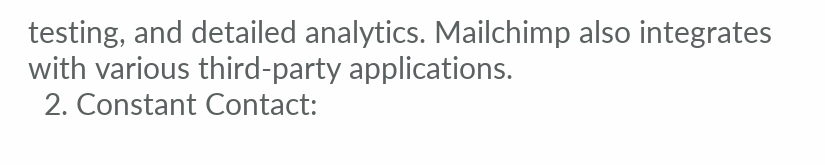testing, and detailed analytics. Mailchimp also integrates with various third-party applications.
  2. Constant Contact: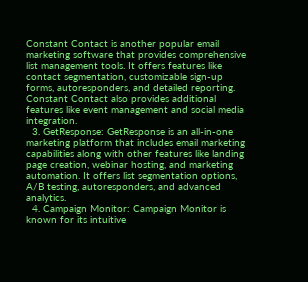Constant Contact is another popular email marketing software that provides comprehensive list management tools. It offers features like contact segmentation, customizable sign-up forms, autoresponders, and detailed reporting. Constant Contact also provides additional features like event management and social media integration.
  3. GetResponse: GetResponse is an all-in-one marketing platform that includes email marketing capabilities along with other features like landing page creation, webinar hosting, and marketing automation. It offers list segmentation options, A/B testing, autoresponders, and advanced analytics.
  4. Campaign Monitor: Campaign Monitor is known for its intuitive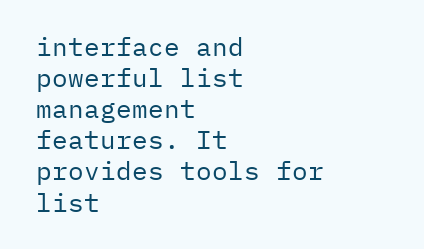interface and powerful list management features. It provides tools for list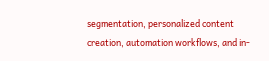segmentation, personalized content creation, automation workflows, and in-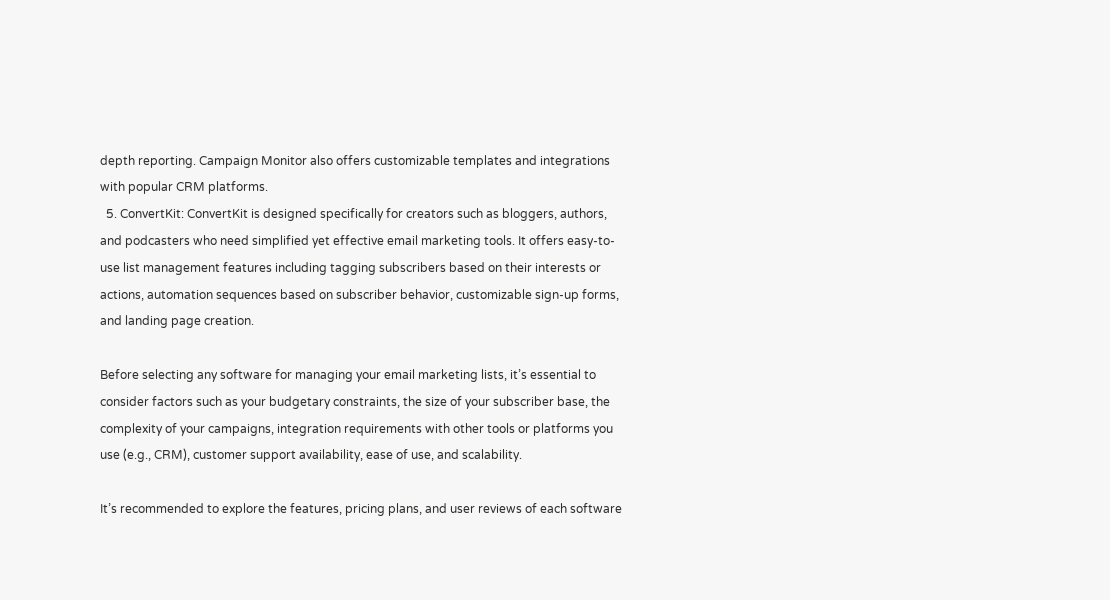depth reporting. Campaign Monitor also offers customizable templates and integrations with popular CRM platforms.
  5. ConvertKit: ConvertKit is designed specifically for creators such as bloggers, authors, and podcasters who need simplified yet effective email marketing tools. It offers easy-to-use list management features including tagging subscribers based on their interests or actions, automation sequences based on subscriber behavior, customizable sign-up forms, and landing page creation.

Before selecting any software for managing your email marketing lists, it’s essential to consider factors such as your budgetary constraints, the size of your subscriber base, the complexity of your campaigns, integration requirements with other tools or platforms you use (e.g., CRM), customer support availability, ease of use, and scalability.

It’s recommended to explore the features, pricing plans, and user reviews of each software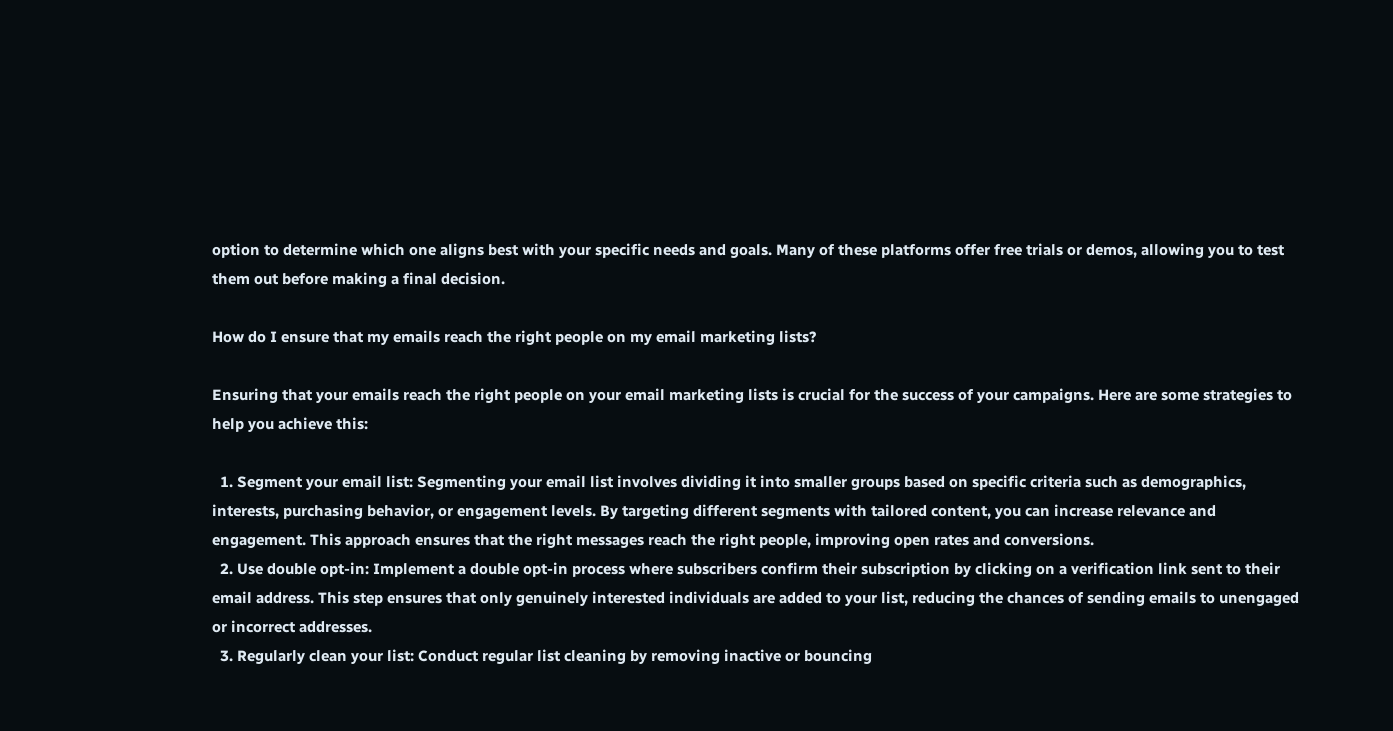option to determine which one aligns best with your specific needs and goals. Many of these platforms offer free trials or demos, allowing you to test them out before making a final decision.

How do I ensure that my emails reach the right people on my email marketing lists?

Ensuring that your emails reach the right people on your email marketing lists is crucial for the success of your campaigns. Here are some strategies to help you achieve this:

  1. Segment your email list: Segmenting your email list involves dividing it into smaller groups based on specific criteria such as demographics, interests, purchasing behavior, or engagement levels. By targeting different segments with tailored content, you can increase relevance and engagement. This approach ensures that the right messages reach the right people, improving open rates and conversions.
  2. Use double opt-in: Implement a double opt-in process where subscribers confirm their subscription by clicking on a verification link sent to their email address. This step ensures that only genuinely interested individuals are added to your list, reducing the chances of sending emails to unengaged or incorrect addresses.
  3. Regularly clean your list: Conduct regular list cleaning by removing inactive or bouncing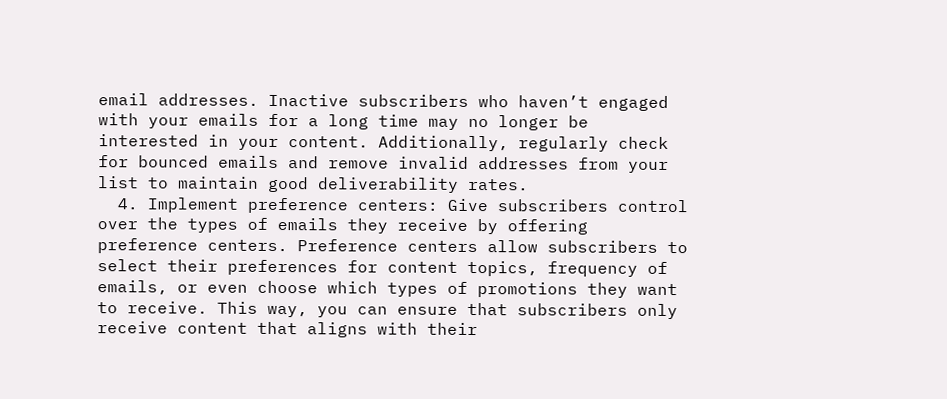email addresses. Inactive subscribers who haven’t engaged with your emails for a long time may no longer be interested in your content. Additionally, regularly check for bounced emails and remove invalid addresses from your list to maintain good deliverability rates.
  4. Implement preference centers: Give subscribers control over the types of emails they receive by offering preference centers. Preference centers allow subscribers to select their preferences for content topics, frequency of emails, or even choose which types of promotions they want to receive. This way, you can ensure that subscribers only receive content that aligns with their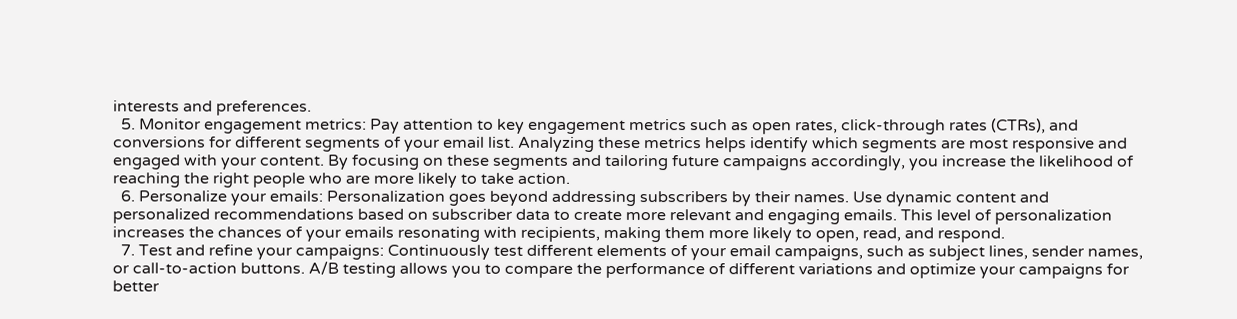interests and preferences.
  5. Monitor engagement metrics: Pay attention to key engagement metrics such as open rates, click-through rates (CTRs), and conversions for different segments of your email list. Analyzing these metrics helps identify which segments are most responsive and engaged with your content. By focusing on these segments and tailoring future campaigns accordingly, you increase the likelihood of reaching the right people who are more likely to take action.
  6. Personalize your emails: Personalization goes beyond addressing subscribers by their names. Use dynamic content and personalized recommendations based on subscriber data to create more relevant and engaging emails. This level of personalization increases the chances of your emails resonating with recipients, making them more likely to open, read, and respond.
  7. Test and refine your campaigns: Continuously test different elements of your email campaigns, such as subject lines, sender names, or call-to-action buttons. A/B testing allows you to compare the performance of different variations and optimize your campaigns for better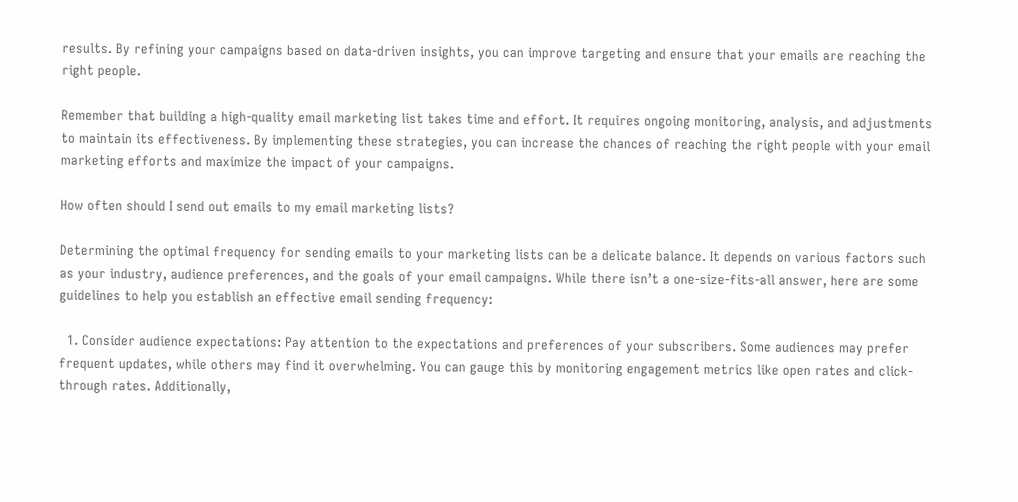results. By refining your campaigns based on data-driven insights, you can improve targeting and ensure that your emails are reaching the right people.

Remember that building a high-quality email marketing list takes time and effort. It requires ongoing monitoring, analysis, and adjustments to maintain its effectiveness. By implementing these strategies, you can increase the chances of reaching the right people with your email marketing efforts and maximize the impact of your campaigns.

How often should I send out emails to my email marketing lists?

Determining the optimal frequency for sending emails to your marketing lists can be a delicate balance. It depends on various factors such as your industry, audience preferences, and the goals of your email campaigns. While there isn’t a one-size-fits-all answer, here are some guidelines to help you establish an effective email sending frequency:

  1. Consider audience expectations: Pay attention to the expectations and preferences of your subscribers. Some audiences may prefer frequent updates, while others may find it overwhelming. You can gauge this by monitoring engagement metrics like open rates and click-through rates. Additionally,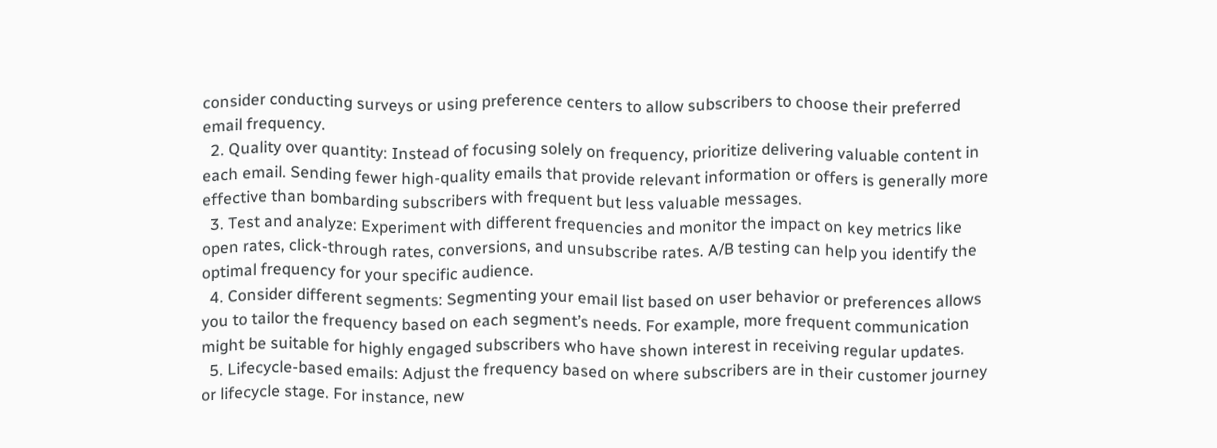consider conducting surveys or using preference centers to allow subscribers to choose their preferred email frequency.
  2. Quality over quantity: Instead of focusing solely on frequency, prioritize delivering valuable content in each email. Sending fewer high-quality emails that provide relevant information or offers is generally more effective than bombarding subscribers with frequent but less valuable messages.
  3. Test and analyze: Experiment with different frequencies and monitor the impact on key metrics like open rates, click-through rates, conversions, and unsubscribe rates. A/B testing can help you identify the optimal frequency for your specific audience.
  4. Consider different segments: Segmenting your email list based on user behavior or preferences allows you to tailor the frequency based on each segment’s needs. For example, more frequent communication might be suitable for highly engaged subscribers who have shown interest in receiving regular updates.
  5. Lifecycle-based emails: Adjust the frequency based on where subscribers are in their customer journey or lifecycle stage. For instance, new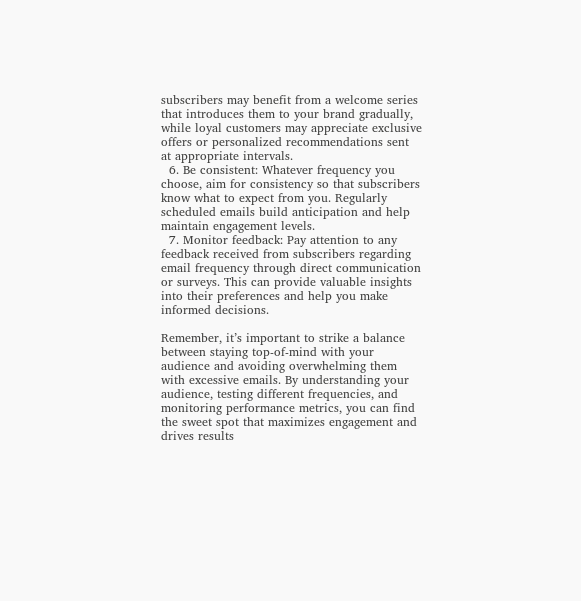subscribers may benefit from a welcome series that introduces them to your brand gradually, while loyal customers may appreciate exclusive offers or personalized recommendations sent at appropriate intervals.
  6. Be consistent: Whatever frequency you choose, aim for consistency so that subscribers know what to expect from you. Regularly scheduled emails build anticipation and help maintain engagement levels.
  7. Monitor feedback: Pay attention to any feedback received from subscribers regarding email frequency through direct communication or surveys. This can provide valuable insights into their preferences and help you make informed decisions.

Remember, it’s important to strike a balance between staying top-of-mind with your audience and avoiding overwhelming them with excessive emails. By understanding your audience, testing different frequencies, and monitoring performance metrics, you can find the sweet spot that maximizes engagement and drives results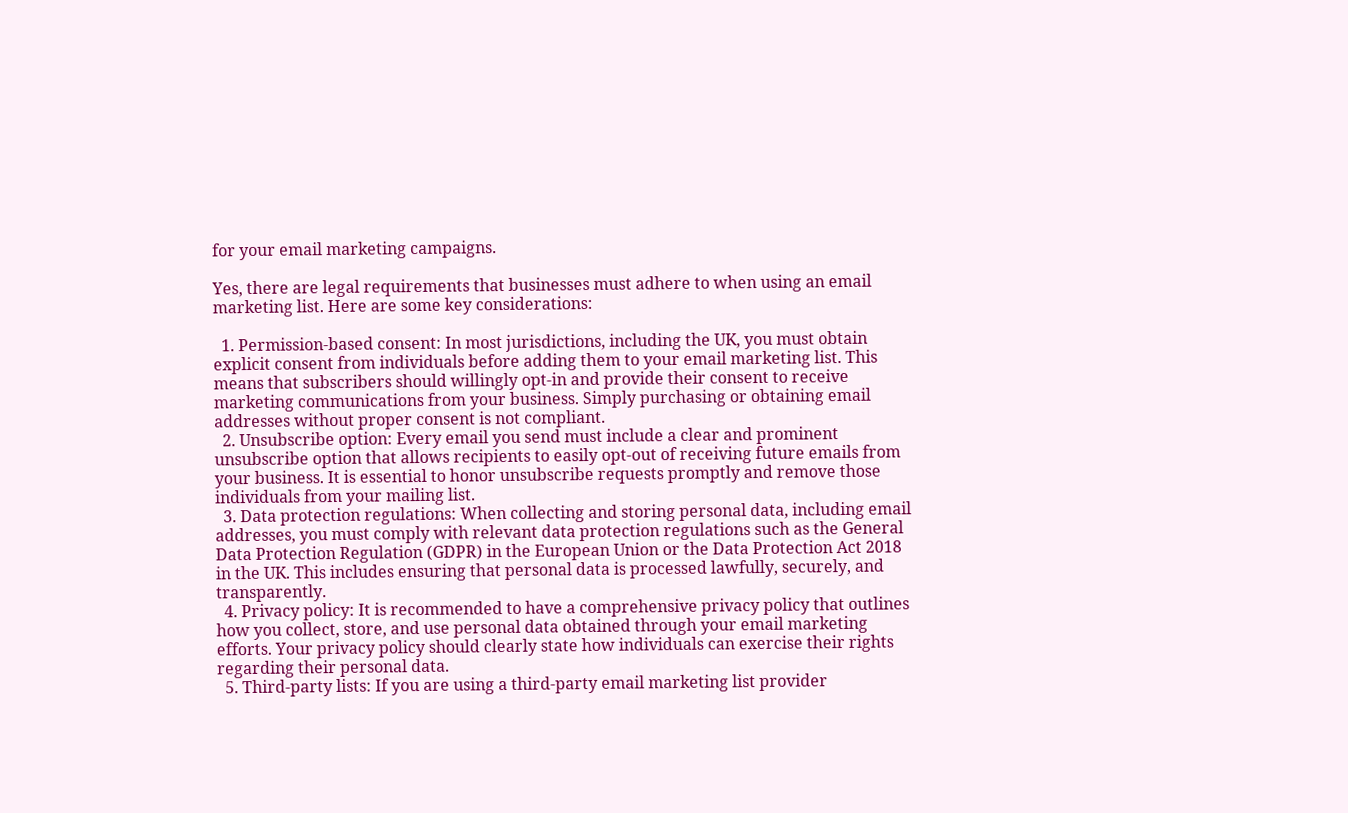for your email marketing campaigns.

Yes, there are legal requirements that businesses must adhere to when using an email marketing list. Here are some key considerations:

  1. Permission-based consent: In most jurisdictions, including the UK, you must obtain explicit consent from individuals before adding them to your email marketing list. This means that subscribers should willingly opt-in and provide their consent to receive marketing communications from your business. Simply purchasing or obtaining email addresses without proper consent is not compliant.
  2. Unsubscribe option: Every email you send must include a clear and prominent unsubscribe option that allows recipients to easily opt-out of receiving future emails from your business. It is essential to honor unsubscribe requests promptly and remove those individuals from your mailing list.
  3. Data protection regulations: When collecting and storing personal data, including email addresses, you must comply with relevant data protection regulations such as the General Data Protection Regulation (GDPR) in the European Union or the Data Protection Act 2018 in the UK. This includes ensuring that personal data is processed lawfully, securely, and transparently.
  4. Privacy policy: It is recommended to have a comprehensive privacy policy that outlines how you collect, store, and use personal data obtained through your email marketing efforts. Your privacy policy should clearly state how individuals can exercise their rights regarding their personal data.
  5. Third-party lists: If you are using a third-party email marketing list provider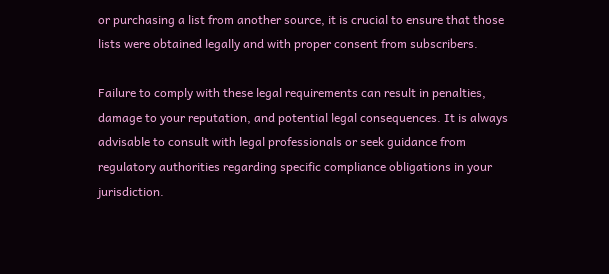or purchasing a list from another source, it is crucial to ensure that those lists were obtained legally and with proper consent from subscribers.

Failure to comply with these legal requirements can result in penalties, damage to your reputation, and potential legal consequences. It is always advisable to consult with legal professionals or seek guidance from regulatory authorities regarding specific compliance obligations in your jurisdiction.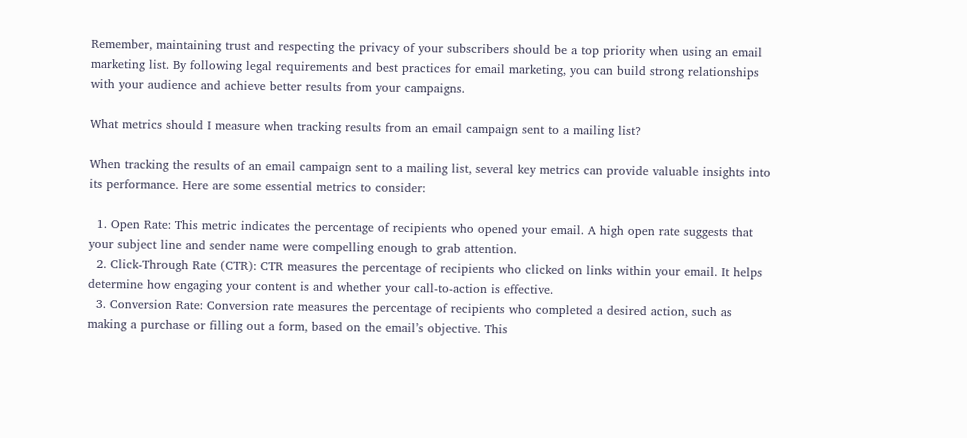Remember, maintaining trust and respecting the privacy of your subscribers should be a top priority when using an email marketing list. By following legal requirements and best practices for email marketing, you can build strong relationships with your audience and achieve better results from your campaigns.

What metrics should I measure when tracking results from an email campaign sent to a mailing list?

When tracking the results of an email campaign sent to a mailing list, several key metrics can provide valuable insights into its performance. Here are some essential metrics to consider:

  1. Open Rate: This metric indicates the percentage of recipients who opened your email. A high open rate suggests that your subject line and sender name were compelling enough to grab attention.
  2. Click-Through Rate (CTR): CTR measures the percentage of recipients who clicked on links within your email. It helps determine how engaging your content is and whether your call-to-action is effective.
  3. Conversion Rate: Conversion rate measures the percentage of recipients who completed a desired action, such as making a purchase or filling out a form, based on the email’s objective. This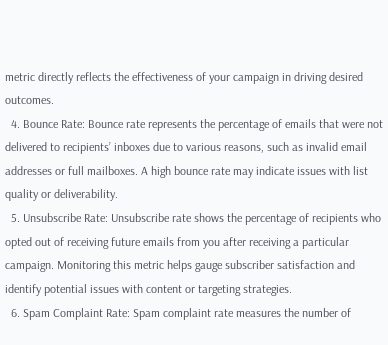metric directly reflects the effectiveness of your campaign in driving desired outcomes.
  4. Bounce Rate: Bounce rate represents the percentage of emails that were not delivered to recipients’ inboxes due to various reasons, such as invalid email addresses or full mailboxes. A high bounce rate may indicate issues with list quality or deliverability.
  5. Unsubscribe Rate: Unsubscribe rate shows the percentage of recipients who opted out of receiving future emails from you after receiving a particular campaign. Monitoring this metric helps gauge subscriber satisfaction and identify potential issues with content or targeting strategies.
  6. Spam Complaint Rate: Spam complaint rate measures the number of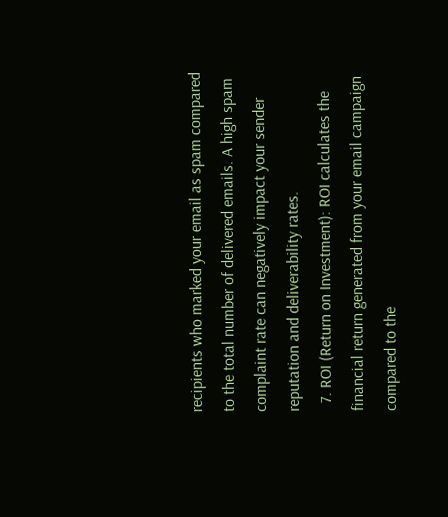recipients who marked your email as spam compared to the total number of delivered emails. A high spam complaint rate can negatively impact your sender reputation and deliverability rates.
  7. ROI (Return on Investment): ROI calculates the financial return generated from your email campaign compared to the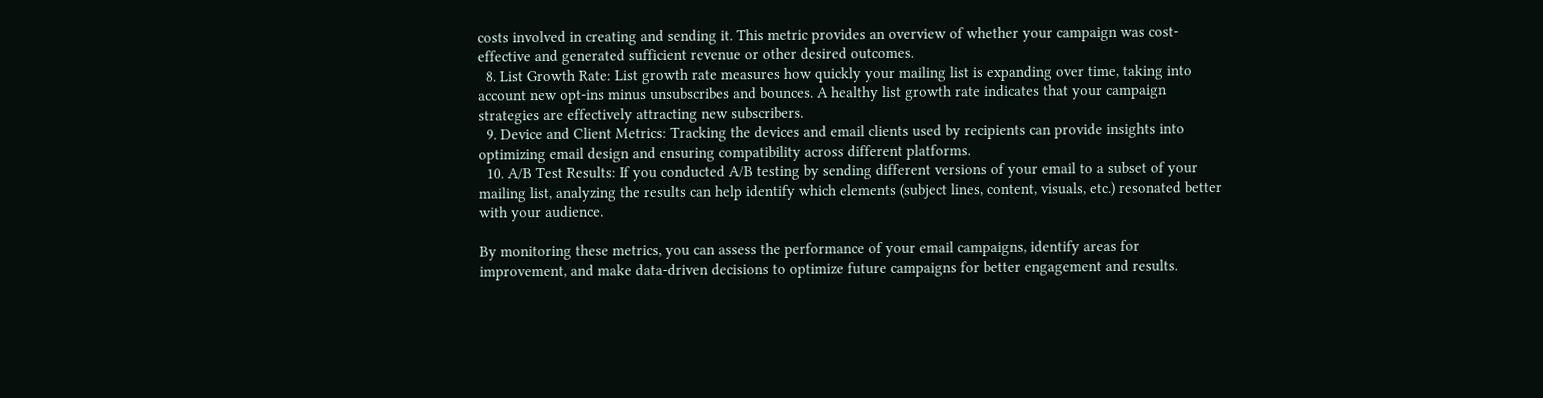costs involved in creating and sending it. This metric provides an overview of whether your campaign was cost-effective and generated sufficient revenue or other desired outcomes.
  8. List Growth Rate: List growth rate measures how quickly your mailing list is expanding over time, taking into account new opt-ins minus unsubscribes and bounces. A healthy list growth rate indicates that your campaign strategies are effectively attracting new subscribers.
  9. Device and Client Metrics: Tracking the devices and email clients used by recipients can provide insights into optimizing email design and ensuring compatibility across different platforms.
  10. A/B Test Results: If you conducted A/B testing by sending different versions of your email to a subset of your mailing list, analyzing the results can help identify which elements (subject lines, content, visuals, etc.) resonated better with your audience.

By monitoring these metrics, you can assess the performance of your email campaigns, identify areas for improvement, and make data-driven decisions to optimize future campaigns for better engagement and results.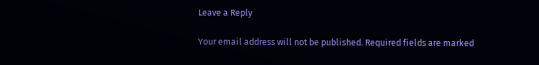Leave a Reply

Your email address will not be published. Required fields are marked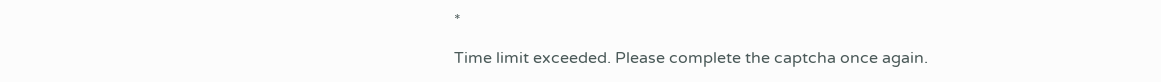*

Time limit exceeded. Please complete the captcha once again.